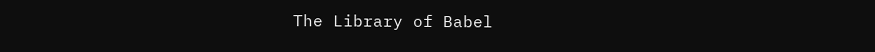The Library of Babel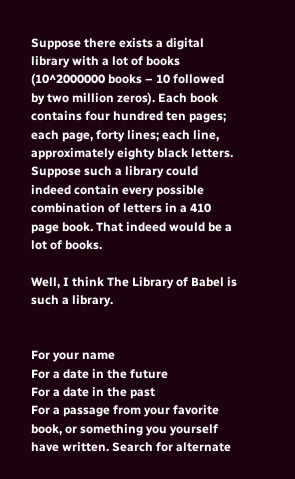Suppose there exists a digital library with a lot of books (10^2000000 books – 10 followed by two million zeros). Each book contains four hundred ten pages; each page, forty lines; each line, approximately eighty black letters. Suppose such a library could indeed contain every possible combination of letters in a 410 page book. That indeed would be a lot of books.

Well, I think The Library of Babel is such a library.


For your name
For a date in the future
For a date in the past
For a passage from your favorite book, or something you yourself have written. Search for alternate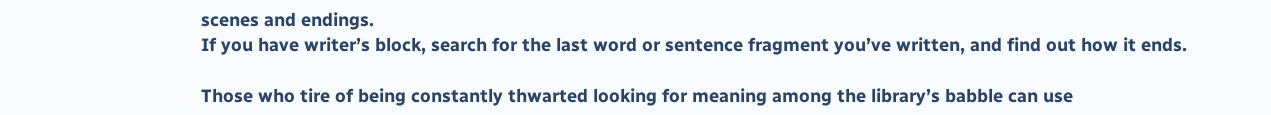scenes and endings.
If you have writer’s block, search for the last word or sentence fragment you’ve written, and find out how it ends.

Those who tire of being constantly thwarted looking for meaning among the library’s babble can use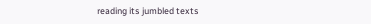reading its jumbled texts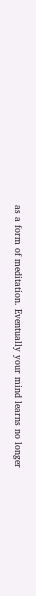as a form of meditation. Eventually your mind learns no longer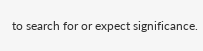to search for or expect significance.